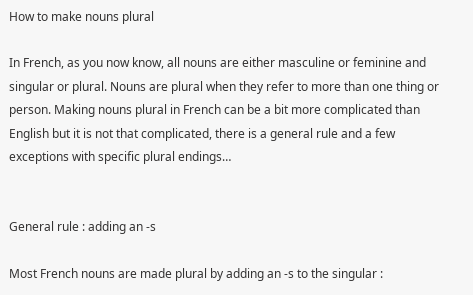How to make nouns plural

In French, as you now know, all nouns are either masculine or feminine and singular or plural. Nouns are plural when they refer to more than one thing or person. Making nouns plural in French can be a bit more complicated than English but it is not that complicated, there is a general rule and a few exceptions with specific plural endings…


General rule : adding an -s

Most French nouns are made plural by adding an -s to the singular :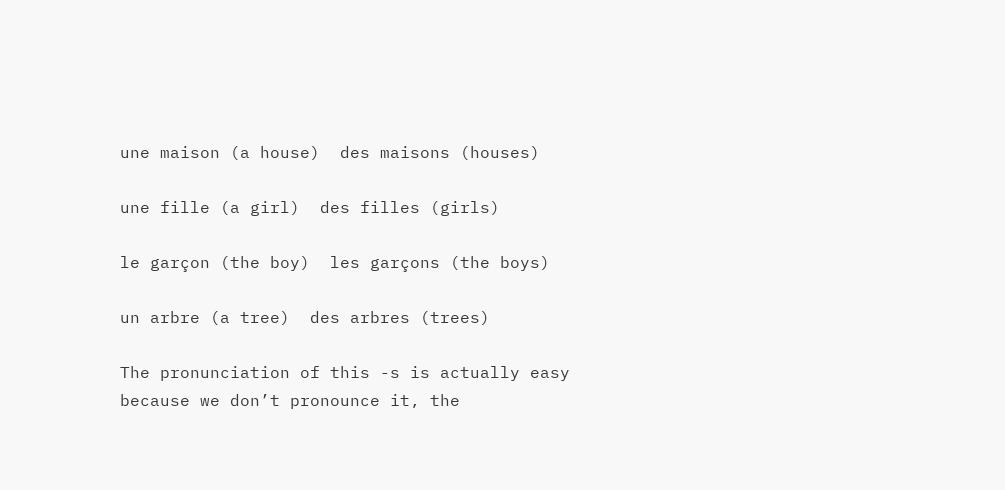une maison (a house)  des maisons (houses)

une fille (a girl)  des filles (girls)

le garçon (the boy)  les garçons (the boys)

un arbre (a tree)  des arbres (trees)

The pronunciation of this -s is actually easy because we don’t pronounce it, the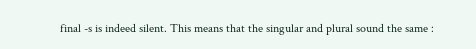final -s is indeed silent. This means that the singular and plural sound the same :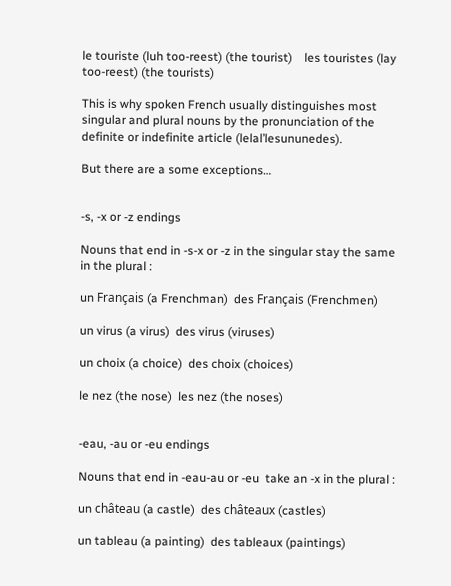le touriste (luh too-reest) (the tourist)    les touristes (lay too-reest) (the tourists)

This is why spoken French usually distinguishes most singular and plural nouns by the pronunciation of the definite or indefinite article (lelal’lesununedes).

But there are a some exceptions…


-s, -x or -z endings

Nouns that end in -s-x or -z in the singular stay the same in the plural :

un Français (a Frenchman)  des Français (Frenchmen)

un virus (a virus)  des virus (viruses)

un choix (a choice)  des choix (choices)

le nez (the nose)  les nez (the noses)


-eau, -au or -eu endings

Nouns that end in -eau-au or -eu  take an -x in the plural :

un château (a castle)  des châteaux (castles)

un tableau (a painting)  des tableaux (paintings)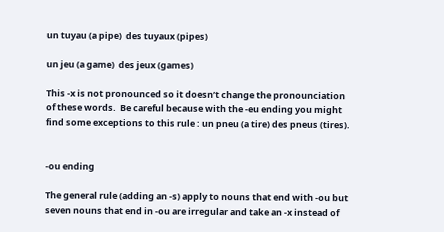un tuyau (a pipe)  des tuyaux (pipes)

un jeu (a game)  des jeux (games)

This -x is not pronounced so it doesn’t change the pronounciation of these words.  Be careful because with the -eu ending you might find some exceptions to this rule : un pneu (a tire) des pneus (tires).


-ou ending

The general rule (adding an -s) apply to nouns that end with -ou but seven nouns that end in -ou are irregular and take an -x instead of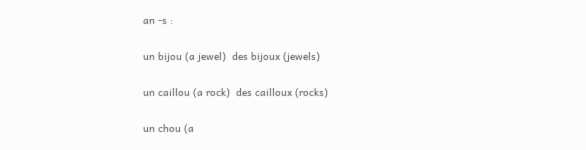an -s :

un bijou (a jewel)  des bijoux (jewels)

un caillou (a rock)  des cailloux (rocks)

un chou (a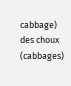cabbage)  des choux (cabbages)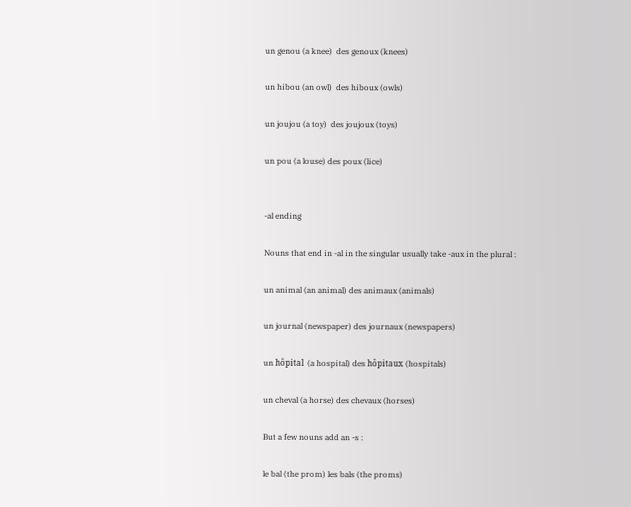un genou (a knee)  des genoux (knees)

un hibou (an owl)  des hiboux (owls)

un joujou (a toy)  des joujoux (toys)

un pou (a louse) des poux (lice)


-al ending

Nouns that end in -al in the singular usually take -aux in the plural :

un animal (an animal) des animaux (animals)

un journal (newspaper) des journaux (newspapers)

un hôpital  (a hospital) des hôpitaux (hospitals)

un cheval (a horse) des chevaux (horses)

But a few nouns add an -s :

le bal (the prom) les bals (the proms)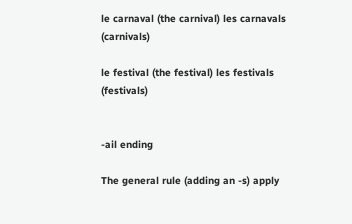le carnaval (the carnival) les carnavals (carnivals)

le festival (the festival) les festivals (festivals)


-ail ending

The general rule (adding an -s) apply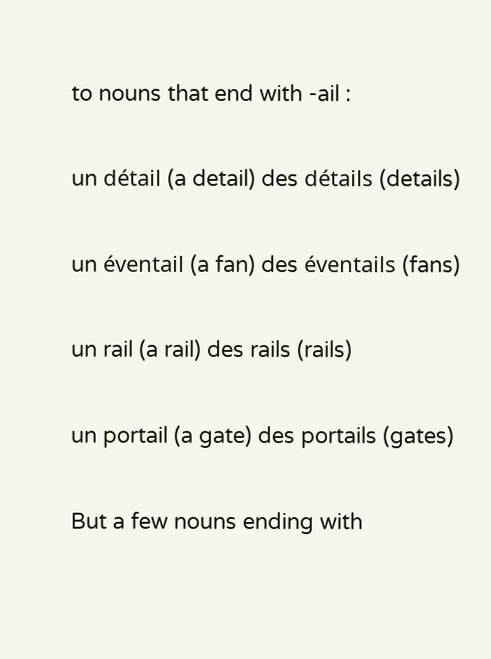to nouns that end with -ail :

un détail (a detail) des détails (details)

un éventail (a fan) des éventails (fans)

un rail (a rail) des rails (rails)

un portail (a gate) des portails (gates)

But a few nouns ending with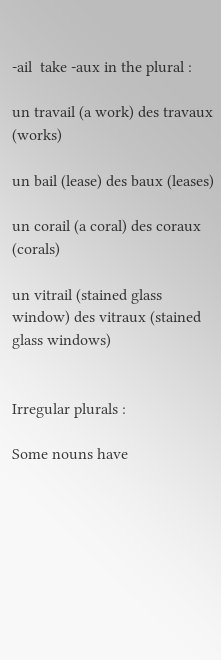-ail  take -aux in the plural :

un travail (a work) des travaux (works)

un bail (lease) des baux (leases)

un corail (a coral) des coraux (corals)

un vitrail (stained glass window) des vitraux (stained glass windows)


Irregular plurals :

Some nouns have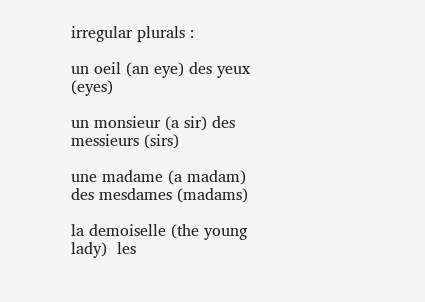irregular plurals :

un oeil (an eye) des yeux (eyes)

un monsieur (a sir) des messieurs (sirs)

une madame (a madam) des mesdames (madams)

la demoiselle (the young lady)  les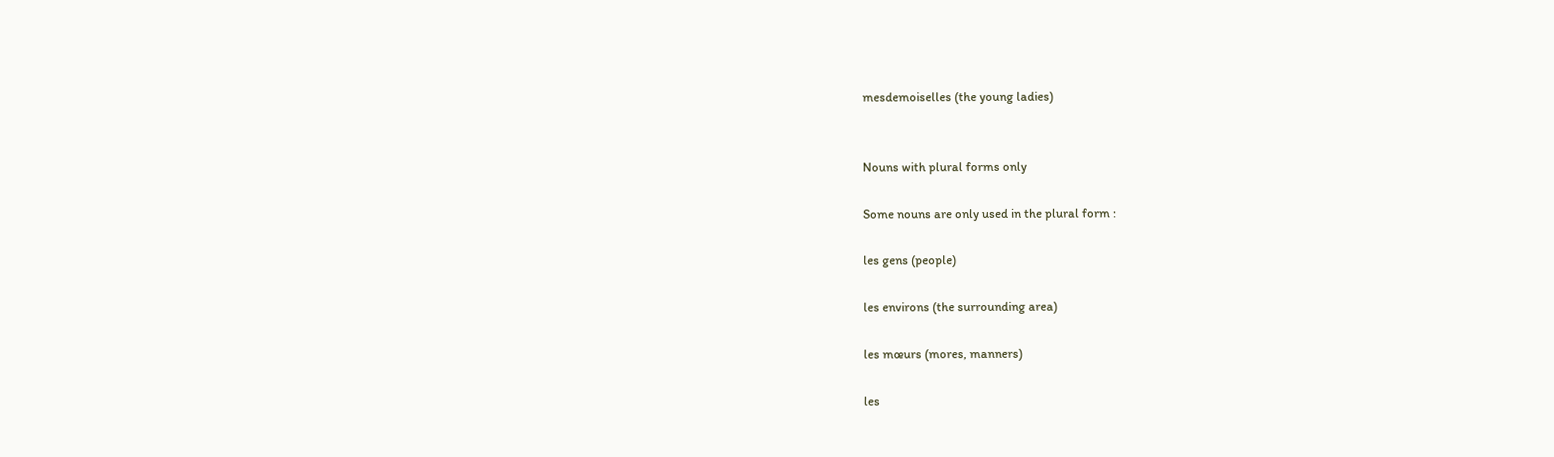mesdemoiselles (the young ladies)


Nouns with plural forms only

Some nouns are only used in the plural form :

les gens (people)

les environs (the surrounding area)

les mœurs (mores, manners)

les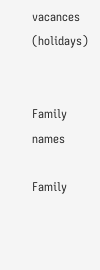vacances (holidays)


Family names

Family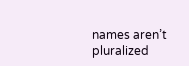names aren’t pluralized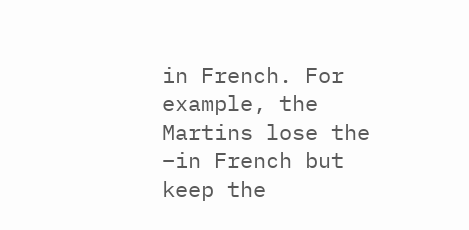in French. For example, the Martins lose the –in French but keep the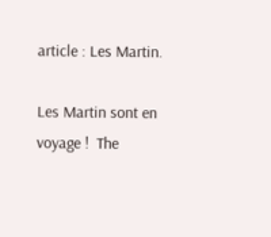article : Les Martin.

Les Martin sont en voyage !  The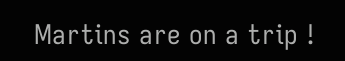Martins are on a trip !